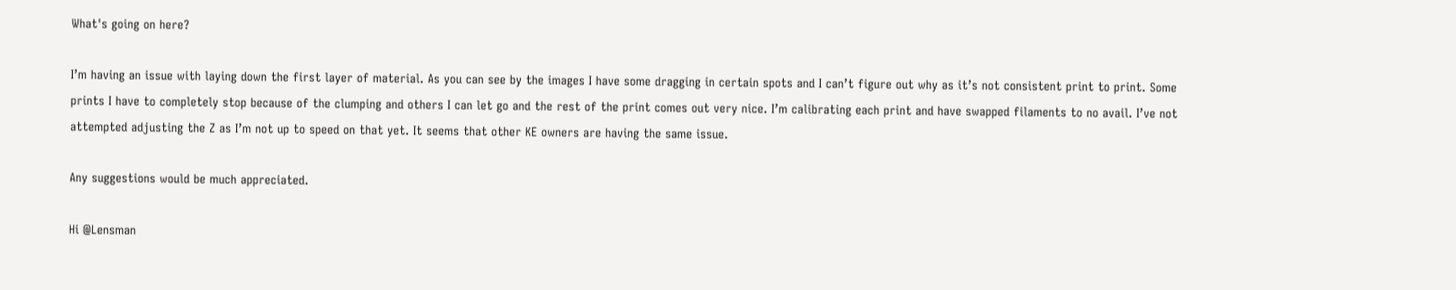What's going on here?

I’m having an issue with laying down the first layer of material. As you can see by the images I have some dragging in certain spots and I can’t figure out why as it’s not consistent print to print. Some prints I have to completely stop because of the clumping and others I can let go and the rest of the print comes out very nice. I’m calibrating each print and have swapped filaments to no avail. I’ve not attempted adjusting the Z as I’m not up to speed on that yet. It seems that other KE owners are having the same issue.

Any suggestions would be much appreciated.

Hi @Lensman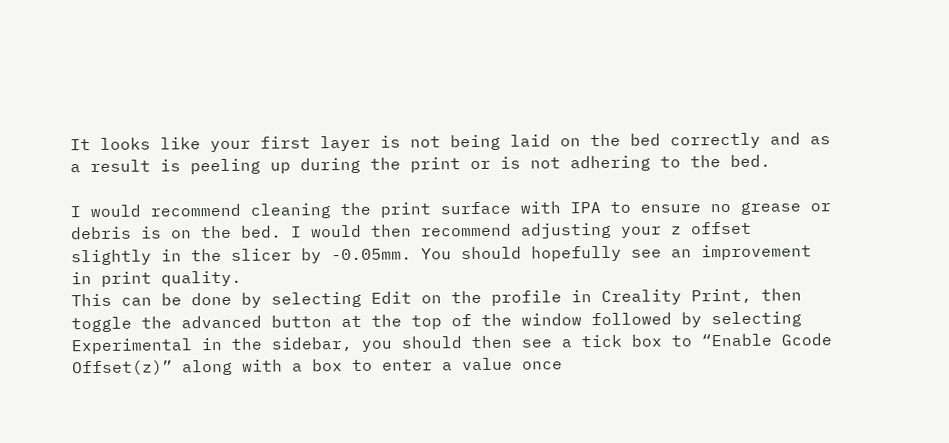It looks like your first layer is not being laid on the bed correctly and as a result is peeling up during the print or is not adhering to the bed.

I would recommend cleaning the print surface with IPA to ensure no grease or debris is on the bed. I would then recommend adjusting your z offset slightly in the slicer by -0.05mm. You should hopefully see an improvement in print quality.
This can be done by selecting Edit on the profile in Creality Print, then toggle the advanced button at the top of the window followed by selecting Experimental in the sidebar, you should then see a tick box to “Enable Gcode Offset(z)” along with a box to enter a value once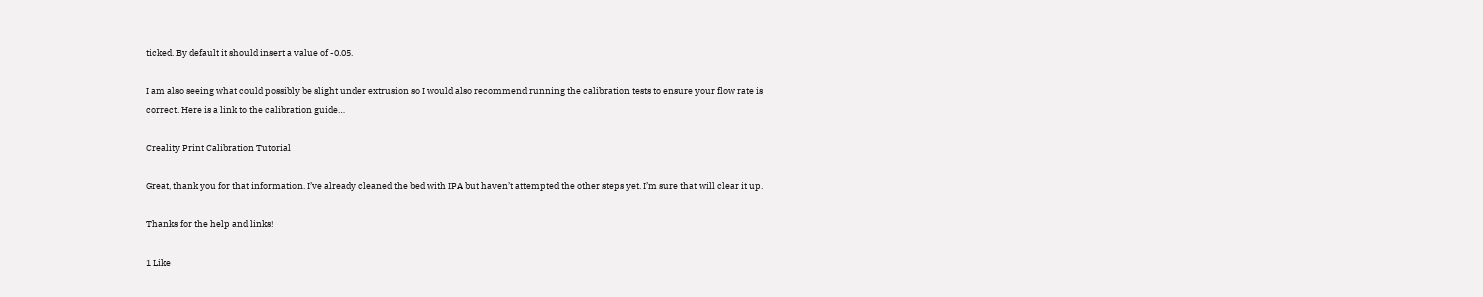ticked. By default it should insert a value of -0.05.

I am also seeing what could possibly be slight under extrusion so I would also recommend running the calibration tests to ensure your flow rate is correct. Here is a link to the calibration guide…

Creality Print Calibration Tutorial

Great, thank you for that information. I’ve already cleaned the bed with IPA but haven’t attempted the other steps yet. I’m sure that will clear it up.

Thanks for the help and links!

1 Like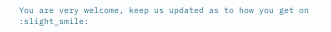You are very welcome, keep us updated as to how you get on :slight_smile: